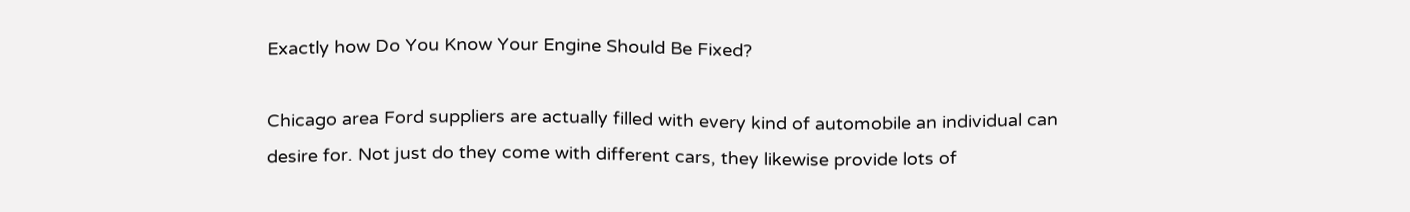Exactly how Do You Know Your Engine Should Be Fixed?

Chicago area Ford suppliers are actually filled with every kind of automobile an individual can desire for. Not just do they come with different cars, they likewise provide lots of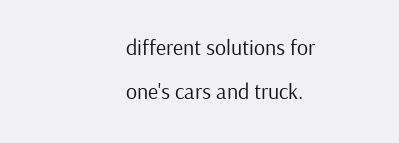different solutions for one's cars and truck.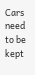Cars need to be kept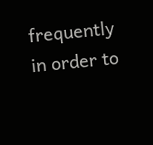frequently in order to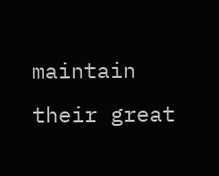maintain their great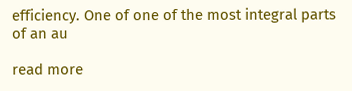efficiency. One of one of the most integral parts of an au

read more